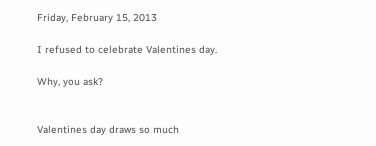Friday, February 15, 2013

I refused to celebrate Valentines day.

Why, you ask?


Valentines day draws so much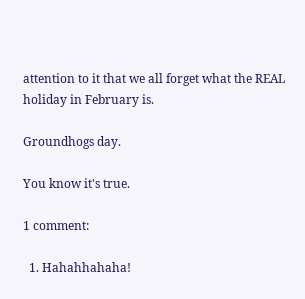attention to it that we all forget what the REAL holiday in February is.

Groundhogs day.

You know it's true.

1 comment:

  1. Hahahhahaha!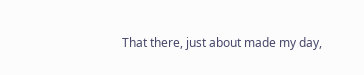That there, just about made my day,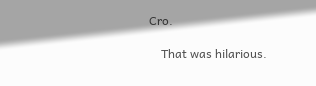Cro.

    That was hilarious.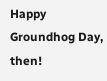Happy Groundhog Day, then!